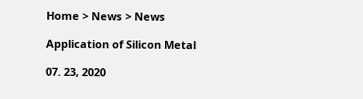Home > News > News

Application of Silicon Metal

07. 23, 2020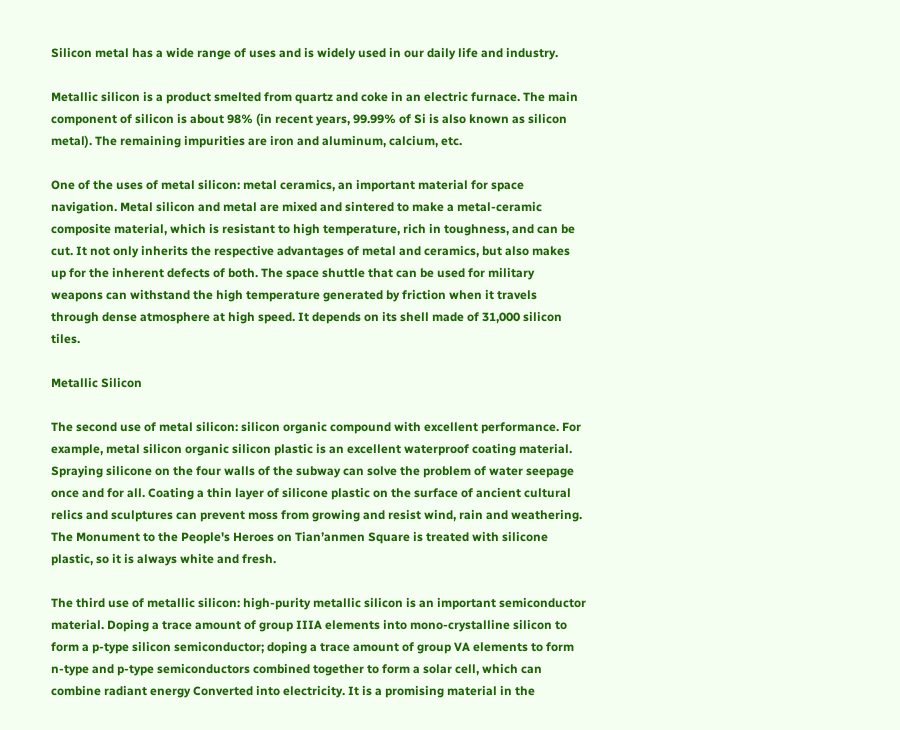Silicon metal has a wide range of uses and is widely used in our daily life and industry.

Metallic silicon is a product smelted from quartz and coke in an electric furnace. The main component of silicon is about 98% (in recent years, 99.99% of Si is also known as silicon metal). The remaining impurities are iron and aluminum, calcium, etc.

One of the uses of metal silicon: metal ceramics, an important material for space navigation. Metal silicon and metal are mixed and sintered to make a metal-ceramic composite material, which is resistant to high temperature, rich in toughness, and can be cut. It not only inherits the respective advantages of metal and ceramics, but also makes up for the inherent defects of both. The space shuttle that can be used for military weapons can withstand the high temperature generated by friction when it travels through dense atmosphere at high speed. It depends on its shell made of 31,000 silicon tiles.

Metallic Silicon

The second use of metal silicon: silicon organic compound with excellent performance. For example, metal silicon organic silicon plastic is an excellent waterproof coating material. Spraying silicone on the four walls of the subway can solve the problem of water seepage once and for all. Coating a thin layer of silicone plastic on the surface of ancient cultural relics and sculptures can prevent moss from growing and resist wind, rain and weathering. The Monument to the People's Heroes on Tian’anmen Square is treated with silicone plastic, so it is always white and fresh.

The third use of metallic silicon: high-purity metallic silicon is an important semiconductor material. Doping a trace amount of group IIIA elements into mono-crystalline silicon to form a p-type silicon semiconductor; doping a trace amount of group VA elements to form n-type and p-type semiconductors combined together to form a solar cell, which can combine radiant energy Converted into electricity. It is a promising material in the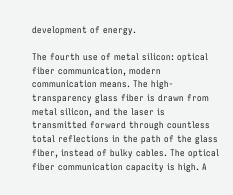development of energy.

The fourth use of metal silicon: optical fiber communication, modern communication means. The high-transparency glass fiber is drawn from metal silicon, and the laser is transmitted forward through countless total reflections in the path of the glass fiber, instead of bulky cables. The optical fiber communication capacity is high. A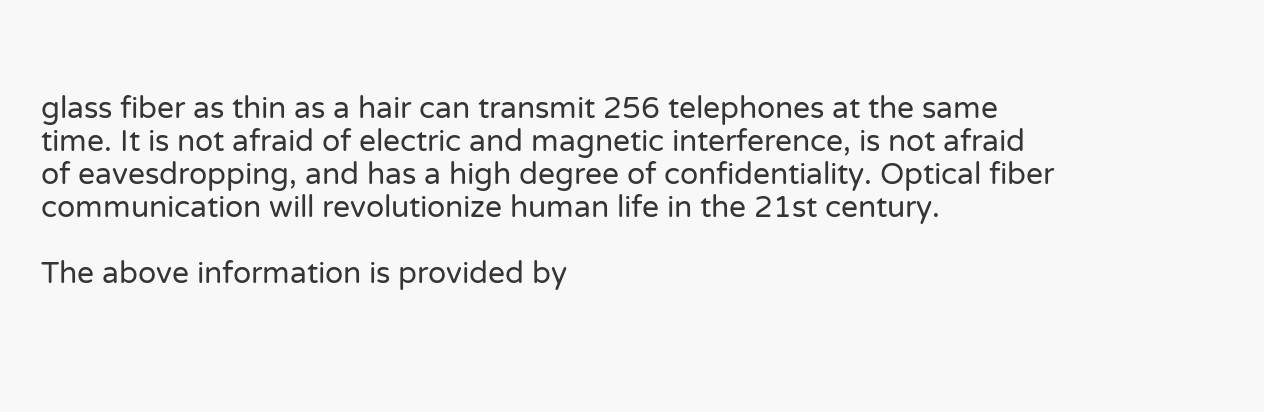glass fiber as thin as a hair can transmit 256 telephones at the same time. It is not afraid of electric and magnetic interference, is not afraid of eavesdropping, and has a high degree of confidentiality. Optical fiber communication will revolutionize human life in the 21st century.

The above information is provided by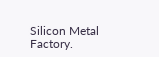Silicon Metal Factory.